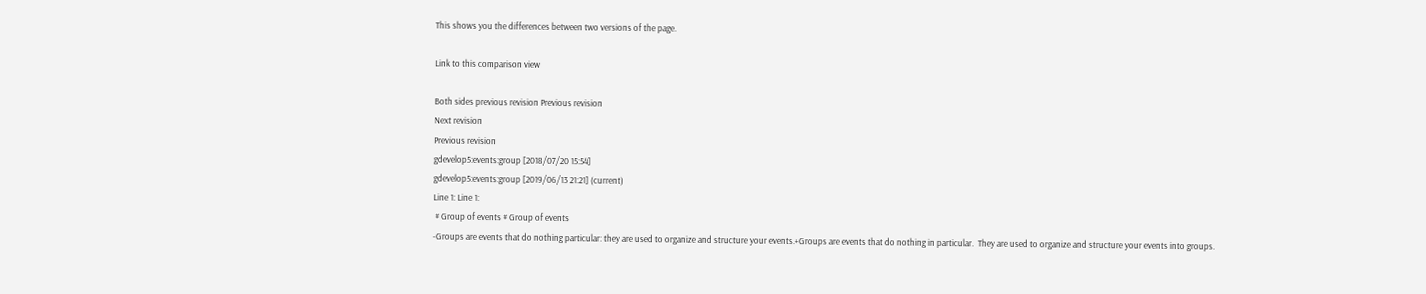This shows you the differences between two versions of the page.

Link to this comparison view

Both sides previous revision Previous revision
Next revision
Previous revision
gdevelop5:events:group [2018/07/20 15:54]
gdevelop5:events:group [2019/06/13 21:21] (current)
Line 1: Line 1:
 # Group of events # Group of events
-Groups are events that do nothing particular: they are used to organize and structure your events.+Groups are events that do nothing in particular.  They are used to organize and structure your events into groups.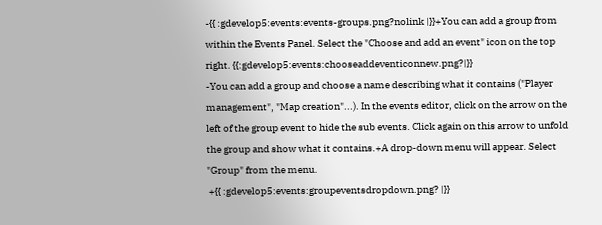-{{ :gdevelop5:events:events-groups.png?nolink |}}+You can add a group from within the Events Panel. Select the "Choose and add an event" icon on the top right. {{:gdevelop5:events:chooseaddeventiconnew.png?|}}
-You can add a group and choose a name describing what it contains ("Player management", "Map creation"...). In the events editor, click on the arrow on the left of the group event to hide the sub events. Click again on this arrow to unfold the group and show what it contains.+A drop-down menu will appear. Select "Group" from the menu.
 +{{ :gdevelop5:events:groupeventsdropdown.png? |}}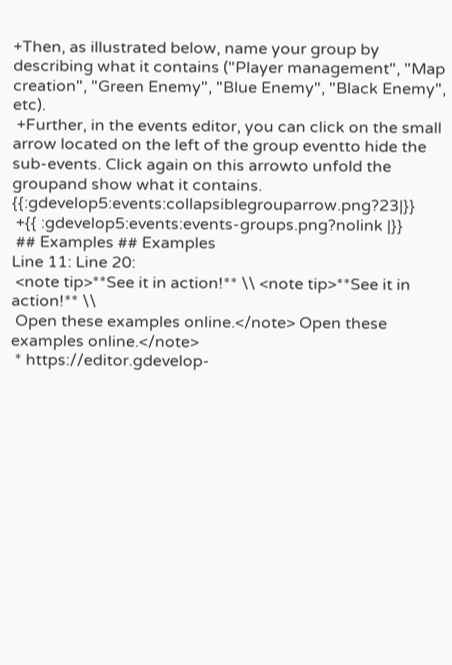+Then, as illustrated below, name your group by describing what it contains ("Player management", "Map creation", "Green Enemy", "Blue Enemy", "Black Enemy", etc).
 +Further, in the events editor, you can click on the small arrow located on the left of the group eventto hide the sub-events. Click again on this arrowto unfold the groupand show what it contains. {{:gdevelop5:events:collapsiblegrouparrow.png?23|}}
 +{{ :gdevelop5:events:events-groups.png?nolink |}}
 ## Examples ## Examples
Line 11: Line 20:
 <note tip>**See it in action!** \\ <note tip>**See it in action!** \\
 Open these examples online.</note> Open these examples online.</note>
 * https://editor.gdevelop-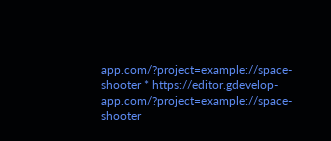app.com/?project=example://space-shooter * https://editor.gdevelop-app.com/?project=example://space-shooter